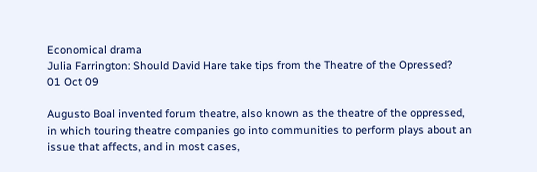Economical drama
Julia Farrington: Should David Hare take tips from the Theatre of the Opressed?
01 Oct 09

Augusto Boal invented forum theatre, also known as the theatre of the oppressed, in which touring theatre companies go into communities to perform plays about an issue that affects, and in most cases,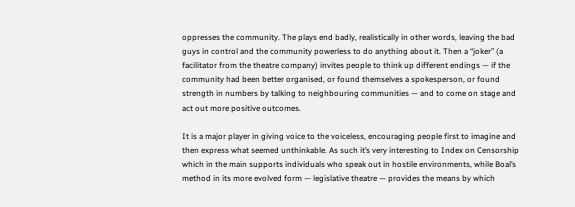oppresses the community. The plays end badly, realistically in other words, leaving the bad guys in control and the community powerless to do anything about it. Then a “joker” (a facilitator from the theatre company) invites people to think up different endings — if the community had been better organised, or found themselves a spokesperson, or found strength in numbers by talking to neighbouring communities — and to come on stage and act out more positive outcomes.

It is a major player in giving voice to the voiceless, encouraging people first to imagine and then express what seemed unthinkable. As such it’s very interesting to Index on Censorship which in the main supports individuals who speak out in hostile environments, while Boal’s method in its more evolved form — legislative theatre — provides the means by which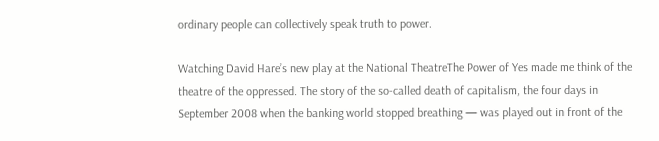ordinary people can collectively speak truth to power.

Watching David Hare’s new play at the National TheatreThe Power of Yes made me think of the theatre of the oppressed. The story of the so-called death of capitalism, the four days in September 2008 when the banking world stopped breathing — was played out in front of the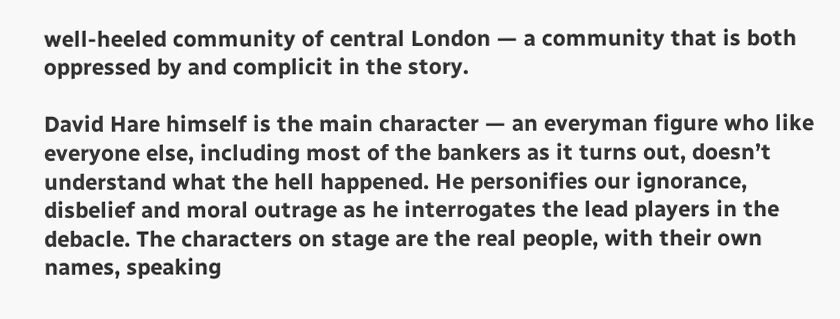well-heeled community of central London — a community that is both oppressed by and complicit in the story.

David Hare himself is the main character — an everyman figure who like everyone else, including most of the bankers as it turns out, doesn’t understand what the hell happened. He personifies our ignorance, disbelief and moral outrage as he interrogates the lead players in the debacle. The characters on stage are the real people, with their own names, speaking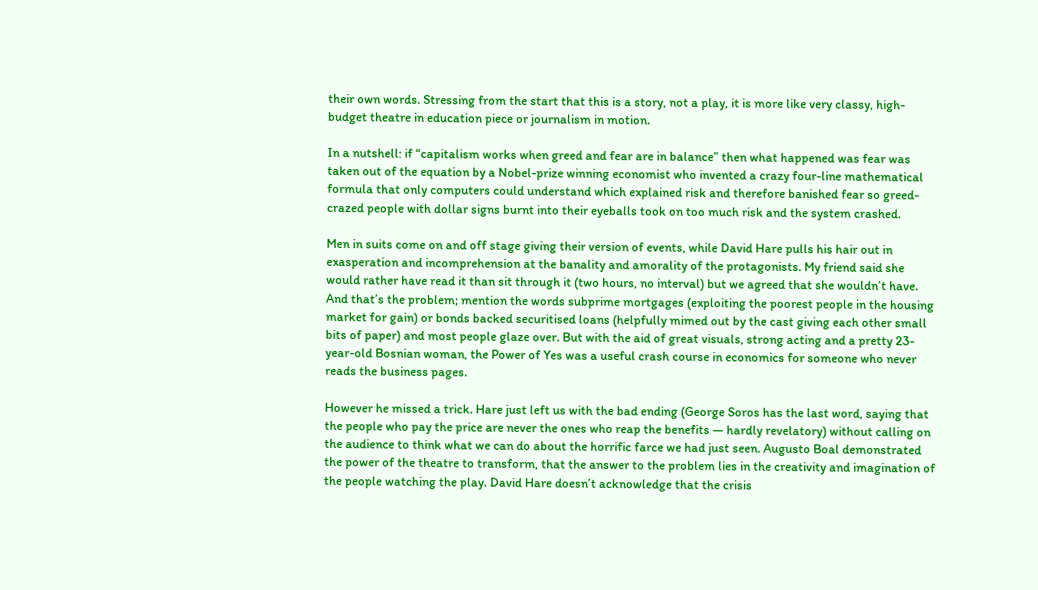their own words. Stressing from the start that this is a story, not a play, it is more like very classy, high-budget theatre in education piece or journalism in motion.

In a nutshell: if “capitalism works when greed and fear are in balance” then what happened was fear was taken out of the equation by a Nobel-prize winning economist who invented a crazy four-line mathematical formula that only computers could understand which explained risk and therefore banished fear so greed-crazed people with dollar signs burnt into their eyeballs took on too much risk and the system crashed.

Men in suits come on and off stage giving their version of events, while David Hare pulls his hair out in exasperation and incomprehension at the banality and amorality of the protagonists. My friend said she would rather have read it than sit through it (two hours, no interval) but we agreed that she wouldn’t have. And that’s the problem; mention the words subprime mortgages (exploiting the poorest people in the housing market for gain) or bonds backed securitised loans (helpfully mimed out by the cast giving each other small bits of paper) and most people glaze over. But with the aid of great visuals, strong acting and a pretty 23-year-old Bosnian woman, the Power of Yes was a useful crash course in economics for someone who never reads the business pages.

However he missed a trick. Hare just left us with the bad ending (George Soros has the last word, saying that the people who pay the price are never the ones who reap the benefits — hardly revelatory) without calling on the audience to think what we can do about the horrific farce we had just seen. Augusto Boal demonstrated the power of the theatre to transform, that the answer to the problem lies in the creativity and imagination of the people watching the play. David Hare doesn’t acknowledge that the crisis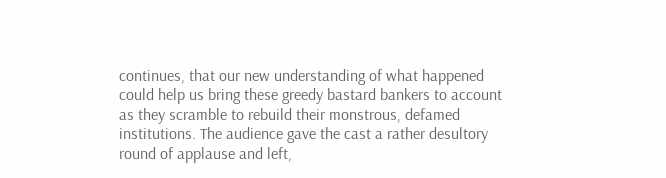continues, that our new understanding of what happened could help us bring these greedy bastard bankers to account as they scramble to rebuild their monstrous, defamed institutions. The audience gave the cast a rather desultory round of applause and left,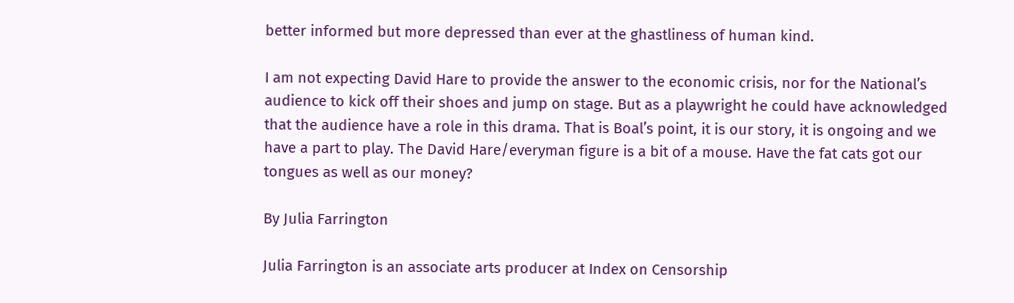better informed but more depressed than ever at the ghastliness of human kind.

I am not expecting David Hare to provide the answer to the economic crisis, nor for the National’s audience to kick off their shoes and jump on stage. But as a playwright he could have acknowledged that the audience have a role in this drama. That is Boal’s point, it is our story, it is ongoing and we have a part to play. The David Hare/everyman figure is a bit of a mouse. Have the fat cats got our tongues as well as our money?

By Julia Farrington

Julia Farrington is an associate arts producer at Index on Censorship